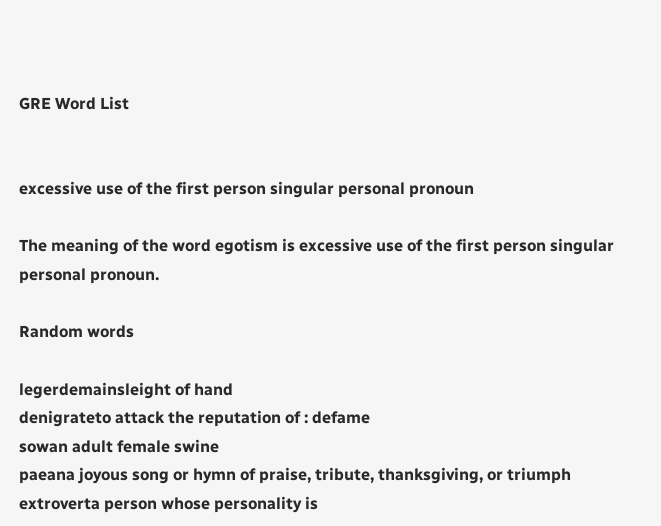GRE Word List


excessive use of the first person singular personal pronoun

The meaning of the word egotism is excessive use of the first person singular personal pronoun.

Random words

legerdemainsleight of hand
denigrateto attack the reputation of : defame
sowan adult female swine
paeana joyous song or hymn of praise, tribute, thanksgiving, or triumph
extroverta person whose personality is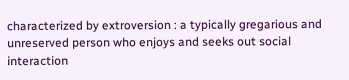characterized by extroversion : a typically gregarious and unreserved person who enjoys and seeks out social interaction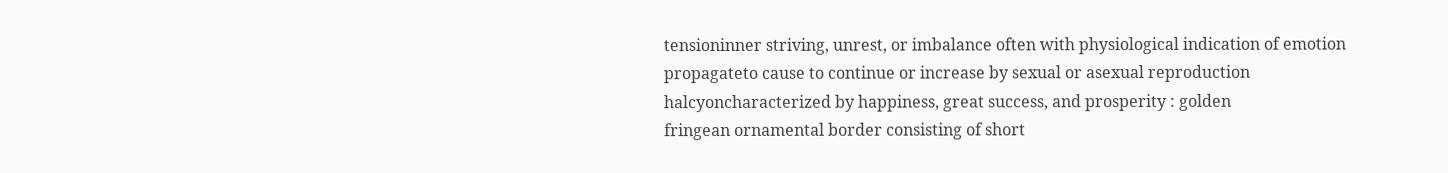tensioninner striving, unrest, or imbalance often with physiological indication of emotion
propagateto cause to continue or increase by sexual or asexual reproduction
halcyoncharacterized by happiness, great success, and prosperity : golden
fringean ornamental border consisting of short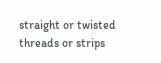straight or twisted threads or strips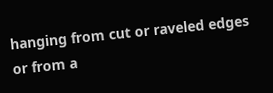hanging from cut or raveled edges or from a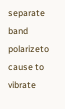separate band
polarizeto cause to vibrate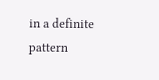in a definite pattern